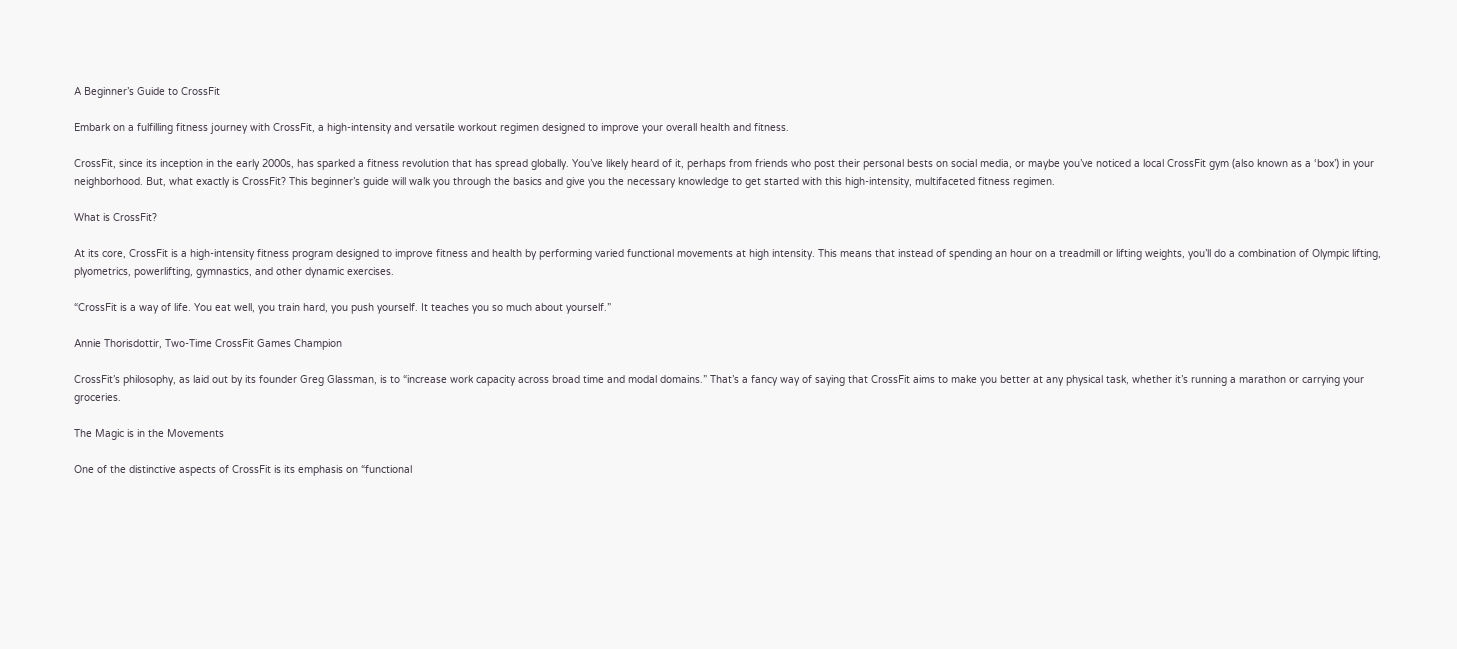A Beginner’s Guide to CrossFit

Embark on a fulfilling fitness journey with CrossFit, a high-intensity and versatile workout regimen designed to improve your overall health and fitness.

CrossFit, since its inception in the early 2000s, has sparked a fitness revolution that has spread globally. You’ve likely heard of it, perhaps from friends who post their personal bests on social media, or maybe you’ve noticed a local CrossFit gym (also known as a ‘box’) in your neighborhood. But, what exactly is CrossFit? This beginner’s guide will walk you through the basics and give you the necessary knowledge to get started with this high-intensity, multifaceted fitness regimen.

What is CrossFit?

At its core, CrossFit is a high-intensity fitness program designed to improve fitness and health by performing varied functional movements at high intensity. This means that instead of spending an hour on a treadmill or lifting weights, you’ll do a combination of Olympic lifting, plyometrics, powerlifting, gymnastics, and other dynamic exercises.

“CrossFit is a way of life. You eat well, you train hard, you push yourself. It teaches you so much about yourself.”

Annie Thorisdottir, Two-Time CrossFit Games Champion

CrossFit’s philosophy, as laid out by its founder Greg Glassman, is to “increase work capacity across broad time and modal domains.” That’s a fancy way of saying that CrossFit aims to make you better at any physical task, whether it’s running a marathon or carrying your groceries.

The Magic is in the Movements

One of the distinctive aspects of CrossFit is its emphasis on “functional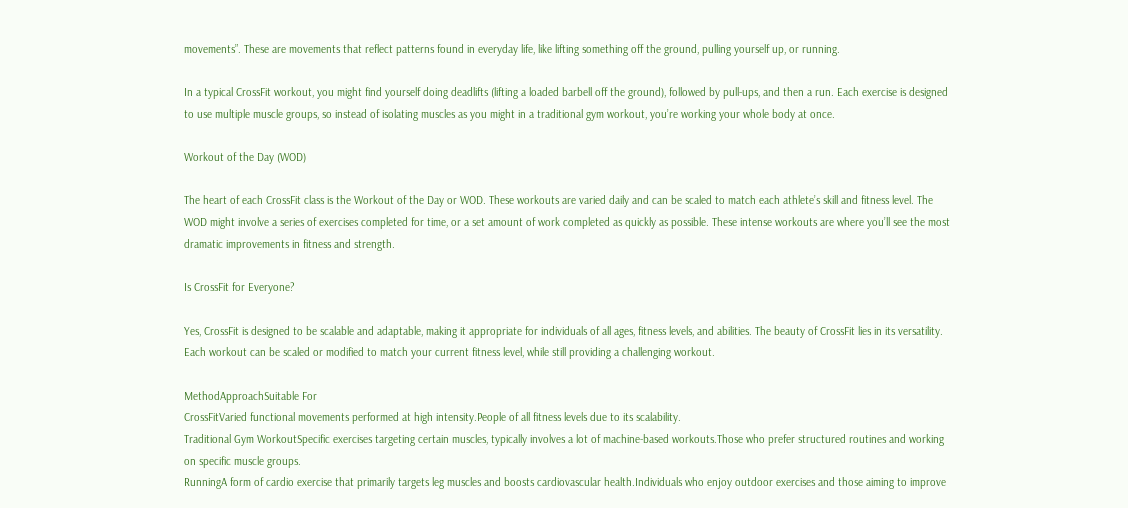movements”. These are movements that reflect patterns found in everyday life, like lifting something off the ground, pulling yourself up, or running.

In a typical CrossFit workout, you might find yourself doing deadlifts (lifting a loaded barbell off the ground), followed by pull-ups, and then a run. Each exercise is designed to use multiple muscle groups, so instead of isolating muscles as you might in a traditional gym workout, you’re working your whole body at once.

Workout of the Day (WOD)

The heart of each CrossFit class is the Workout of the Day or WOD. These workouts are varied daily and can be scaled to match each athlete’s skill and fitness level. The WOD might involve a series of exercises completed for time, or a set amount of work completed as quickly as possible. These intense workouts are where you’ll see the most dramatic improvements in fitness and strength.

Is CrossFit for Everyone?

Yes, CrossFit is designed to be scalable and adaptable, making it appropriate for individuals of all ages, fitness levels, and abilities. The beauty of CrossFit lies in its versatility. Each workout can be scaled or modified to match your current fitness level, while still providing a challenging workout.

MethodApproachSuitable For
CrossFitVaried functional movements performed at high intensity.People of all fitness levels due to its scalability.
Traditional Gym WorkoutSpecific exercises targeting certain muscles, typically involves a lot of machine-based workouts.Those who prefer structured routines and working on specific muscle groups.
RunningA form of cardio exercise that primarily targets leg muscles and boosts cardiovascular health.Individuals who enjoy outdoor exercises and those aiming to improve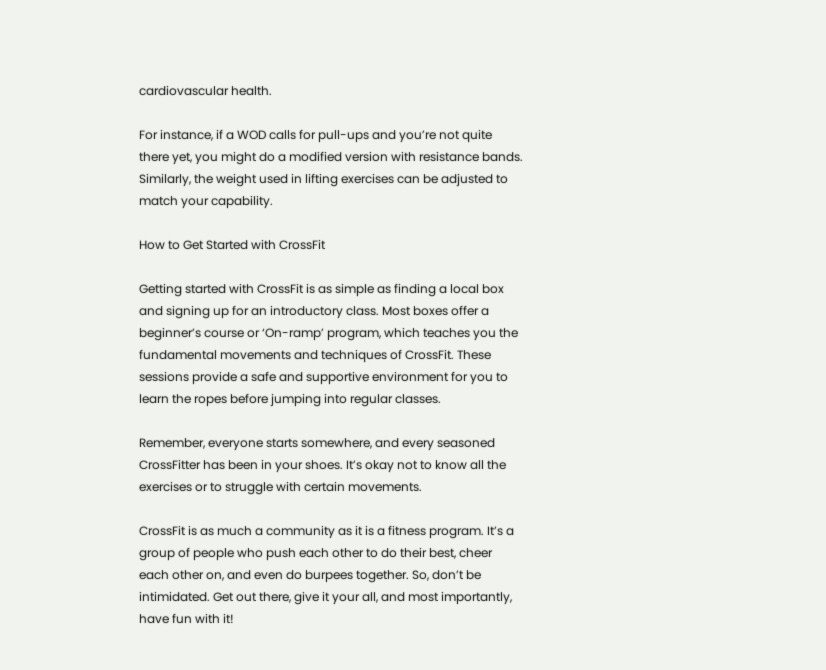cardiovascular health.

For instance, if a WOD calls for pull-ups and you’re not quite there yet, you might do a modified version with resistance bands. Similarly, the weight used in lifting exercises can be adjusted to match your capability.

How to Get Started with CrossFit

Getting started with CrossFit is as simple as finding a local box and signing up for an introductory class. Most boxes offer a beginner’s course or ‘On-ramp’ program, which teaches you the fundamental movements and techniques of CrossFit. These sessions provide a safe and supportive environment for you to learn the ropes before jumping into regular classes.

Remember, everyone starts somewhere, and every seasoned CrossFitter has been in your shoes. It’s okay not to know all the exercises or to struggle with certain movements.

CrossFit is as much a community as it is a fitness program. It’s a group of people who push each other to do their best, cheer each other on, and even do burpees together. So, don’t be intimidated. Get out there, give it your all, and most importantly, have fun with it!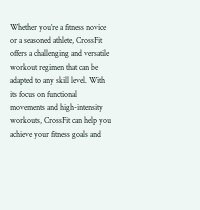Whether you’re a fitness novice or a seasoned athlete, CrossFit offers a challenging and versatile workout regimen that can be adapted to any skill level. With its focus on functional movements and high-intensity workouts, CrossFit can help you achieve your fitness goals and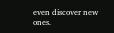even discover new ones.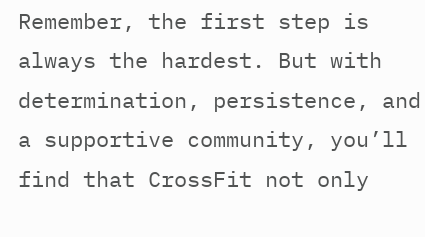Remember, the first step is always the hardest. But with determination, persistence, and a supportive community, you’ll find that CrossFit not only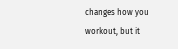changes how you workout, but it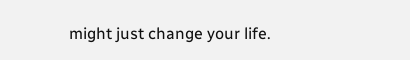might just change your life.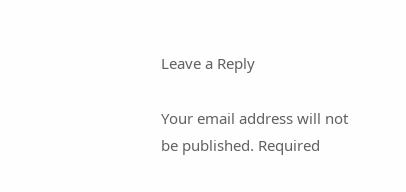Leave a Reply

Your email address will not be published. Required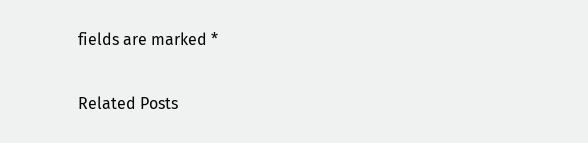fields are marked *

Related Posts